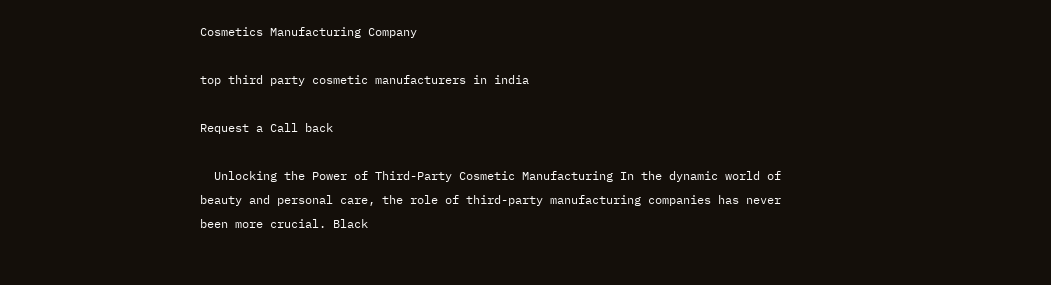Cosmetics Manufacturing Company

top third party cosmetic manufacturers in india

Request a Call back

  Unlocking the Power of Third-Party Cosmetic Manufacturing In the dynamic world of beauty and personal care, the role of third-party manufacturing companies has never been more crucial. Black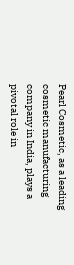Pearl Cosmetic, as a leading cosmetic manufacturing company in India, plays a pivotal role in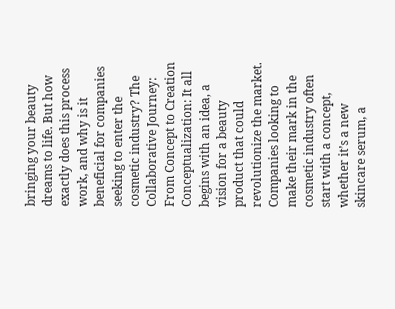bringing your beauty dreams to life. But how exactly does this process work, and why is it beneficial for companies seeking to enter the cosmetic industry? The Collaborative Journey: From Concept to Creation Conceptualization: It all begins with an idea, a vision for a beauty product that could revolutionize the market. Companies looking to make their mark in the cosmetic industry often start with a concept, whether it’s a new skincare serum, a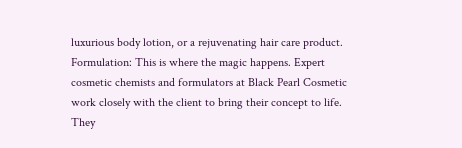luxurious body lotion, or a rejuvenating hair care product. Formulation: This is where the magic happens. Expert cosmetic chemists and formulators at Black Pearl Cosmetic work closely with the client to bring their concept to life. They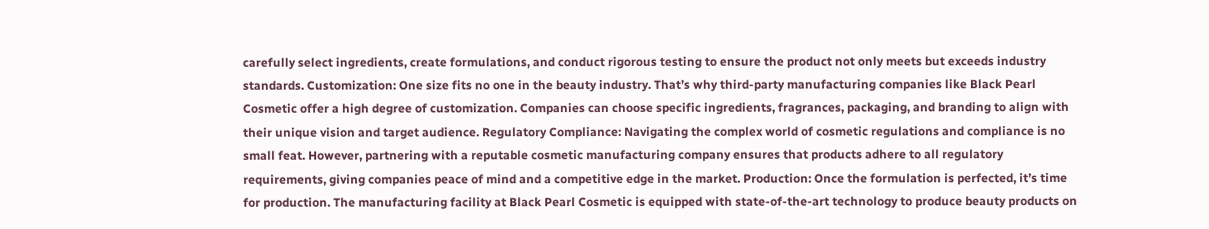carefully select ingredients, create formulations, and conduct rigorous testing to ensure the product not only meets but exceeds industry standards. Customization: One size fits no one in the beauty industry. That’s why third-party manufacturing companies like Black Pearl Cosmetic offer a high degree of customization. Companies can choose specific ingredients, fragrances, packaging, and branding to align with their unique vision and target audience. Regulatory Compliance: Navigating the complex world of cosmetic regulations and compliance is no small feat. However, partnering with a reputable cosmetic manufacturing company ensures that products adhere to all regulatory requirements, giving companies peace of mind and a competitive edge in the market. Production: Once the formulation is perfected, it’s time for production. The manufacturing facility at Black Pearl Cosmetic is equipped with state-of-the-art technology to produce beauty products on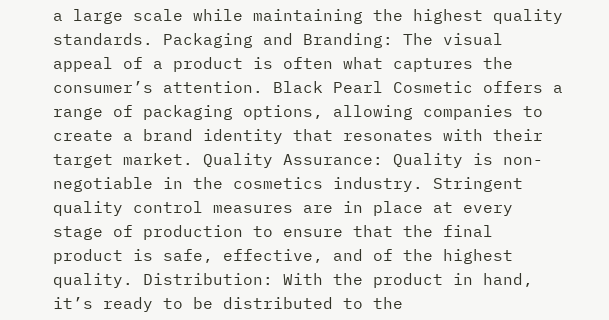a large scale while maintaining the highest quality standards. Packaging and Branding: The visual appeal of a product is often what captures the consumer’s attention. Black Pearl Cosmetic offers a range of packaging options, allowing companies to create a brand identity that resonates with their target market. Quality Assurance: Quality is non-negotiable in the cosmetics industry. Stringent quality control measures are in place at every stage of production to ensure that the final product is safe, effective, and of the highest quality. Distribution: With the product in hand, it’s ready to be distributed to the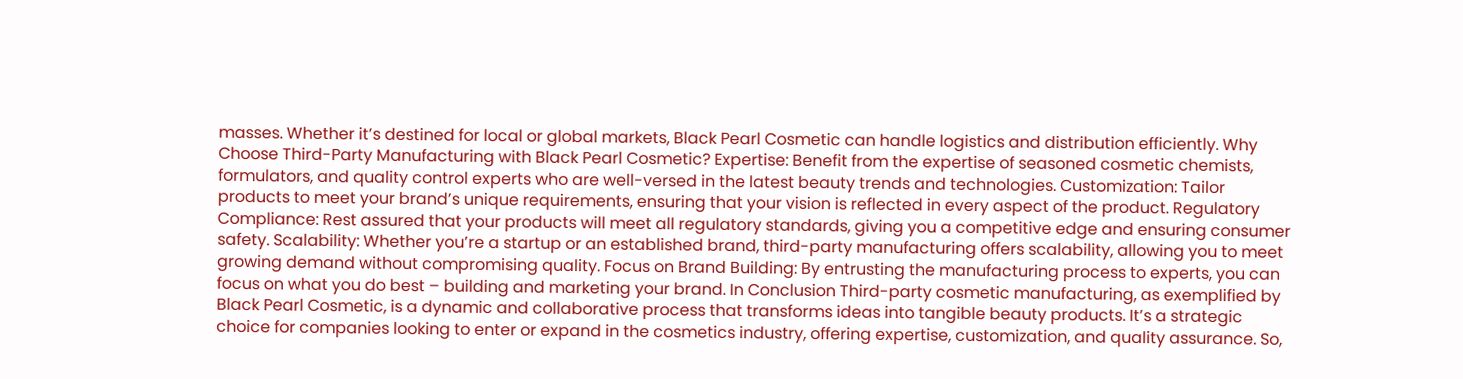masses. Whether it’s destined for local or global markets, Black Pearl Cosmetic can handle logistics and distribution efficiently. Why Choose Third-Party Manufacturing with Black Pearl Cosmetic? Expertise: Benefit from the expertise of seasoned cosmetic chemists, formulators, and quality control experts who are well-versed in the latest beauty trends and technologies. Customization: Tailor products to meet your brand’s unique requirements, ensuring that your vision is reflected in every aspect of the product. Regulatory Compliance: Rest assured that your products will meet all regulatory standards, giving you a competitive edge and ensuring consumer safety. Scalability: Whether you’re a startup or an established brand, third-party manufacturing offers scalability, allowing you to meet growing demand without compromising quality. Focus on Brand Building: By entrusting the manufacturing process to experts, you can focus on what you do best – building and marketing your brand. In Conclusion Third-party cosmetic manufacturing, as exemplified by Black Pearl Cosmetic, is a dynamic and collaborative process that transforms ideas into tangible beauty products. It’s a strategic choice for companies looking to enter or expand in the cosmetics industry, offering expertise, customization, and quality assurance. So,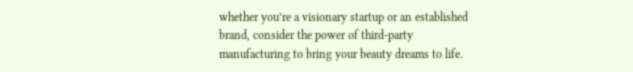whether you’re a visionary startup or an established brand, consider the power of third-party manufacturing to bring your beauty dreams to life.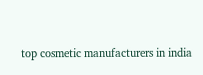top cosmetic manufacturers in india